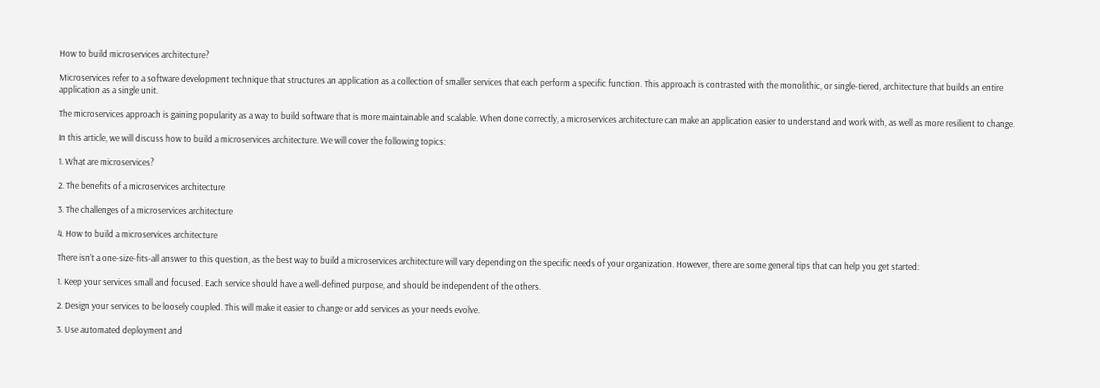How to build microservices architecture?

Microservices refer to a software development technique that structures an application as a collection of smaller services that each perform a specific function. This approach is contrasted with the monolithic, or single-tiered, architecture that builds an entire application as a single unit.

The microservices approach is gaining popularity as a way to build software that is more maintainable and scalable. When done correctly, a microservices architecture can make an application easier to understand and work with, as well as more resilient to change.

In this article, we will discuss how to build a microservices architecture. We will cover the following topics:

1. What are microservices?

2. The benefits of a microservices architecture

3. The challenges of a microservices architecture

4. How to build a microservices architecture

There isn’t a one-size-fits-all answer to this question, as the best way to build a microservices architecture will vary depending on the specific needs of your organization. However, there are some general tips that can help you get started:

1. Keep your services small and focused. Each service should have a well-defined purpose, and should be independent of the others.

2. Design your services to be loosely coupled. This will make it easier to change or add services as your needs evolve.

3. Use automated deployment and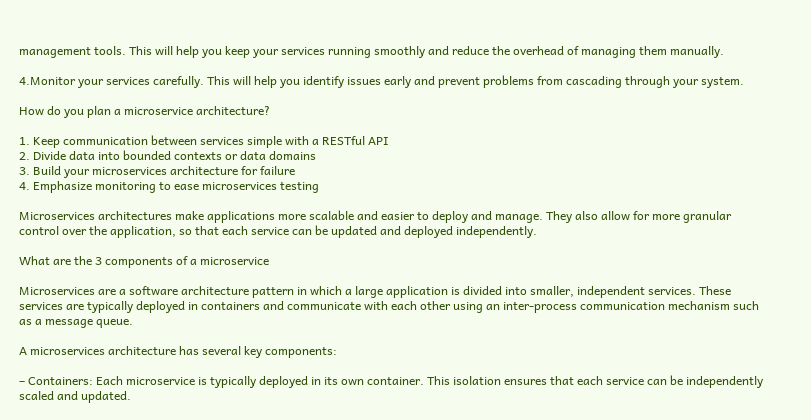management tools. This will help you keep your services running smoothly and reduce the overhead of managing them manually.

4.Monitor your services carefully. This will help you identify issues early and prevent problems from cascading through your system.

How do you plan a microservice architecture?

1. Keep communication between services simple with a RESTful API
2. Divide data into bounded contexts or data domains
3. Build your microservices architecture for failure
4. Emphasize monitoring to ease microservices testing

Microservices architectures make applications more scalable and easier to deploy and manage. They also allow for more granular control over the application, so that each service can be updated and deployed independently.

What are the 3 components of a microservice

Microservices are a software architecture pattern in which a large application is divided into smaller, independent services. These services are typically deployed in containers and communicate with each other using an inter-process communication mechanism such as a message queue.

A microservices architecture has several key components:

– Containers: Each microservice is typically deployed in its own container. This isolation ensures that each service can be independently scaled and updated.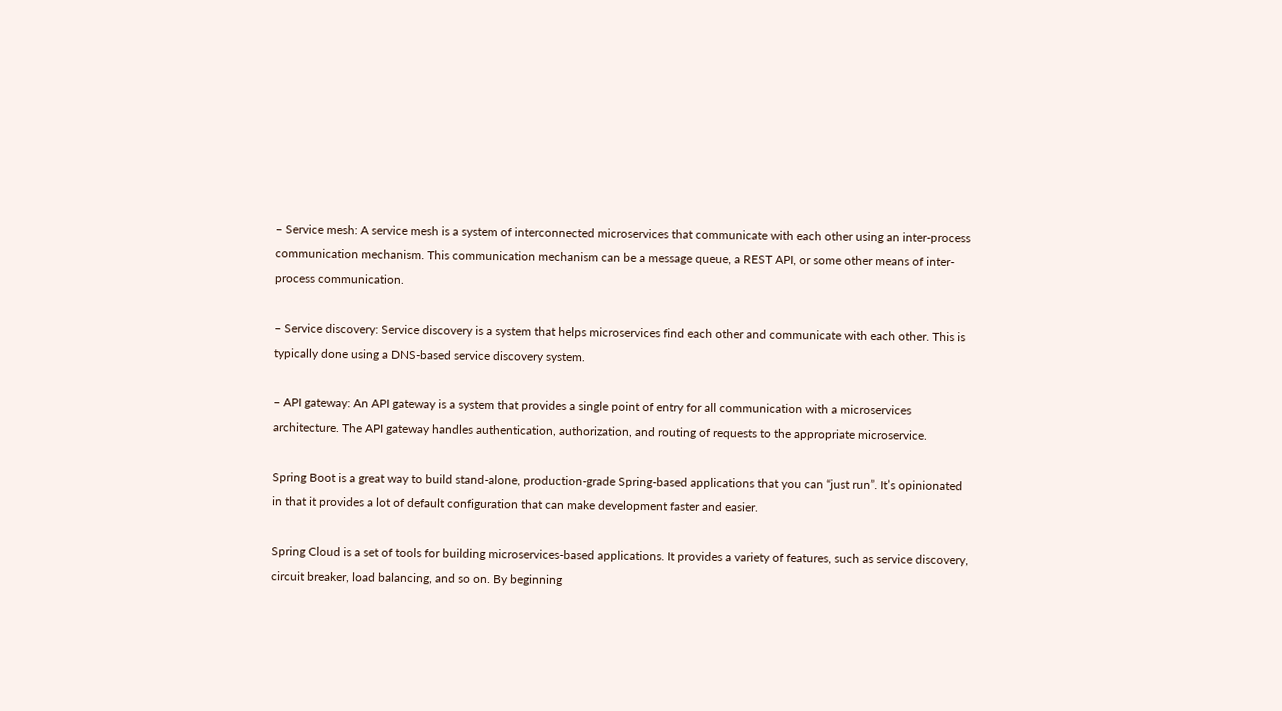– Service mesh: A service mesh is a system of interconnected microservices that communicate with each other using an inter-process communication mechanism. This communication mechanism can be a message queue, a REST API, or some other means of inter-process communication.

– Service discovery: Service discovery is a system that helps microservices find each other and communicate with each other. This is typically done using a DNS-based service discovery system.

– API gateway: An API gateway is a system that provides a single point of entry for all communication with a microservices architecture. The API gateway handles authentication, authorization, and routing of requests to the appropriate microservice.

Spring Boot is a great way to build stand-alone, production-grade Spring-based applications that you can “just run”. It’s opinionated in that it provides a lot of default configuration that can make development faster and easier.

Spring Cloud is a set of tools for building microservices-based applications. It provides a variety of features, such as service discovery, circuit breaker, load balancing, and so on. By beginning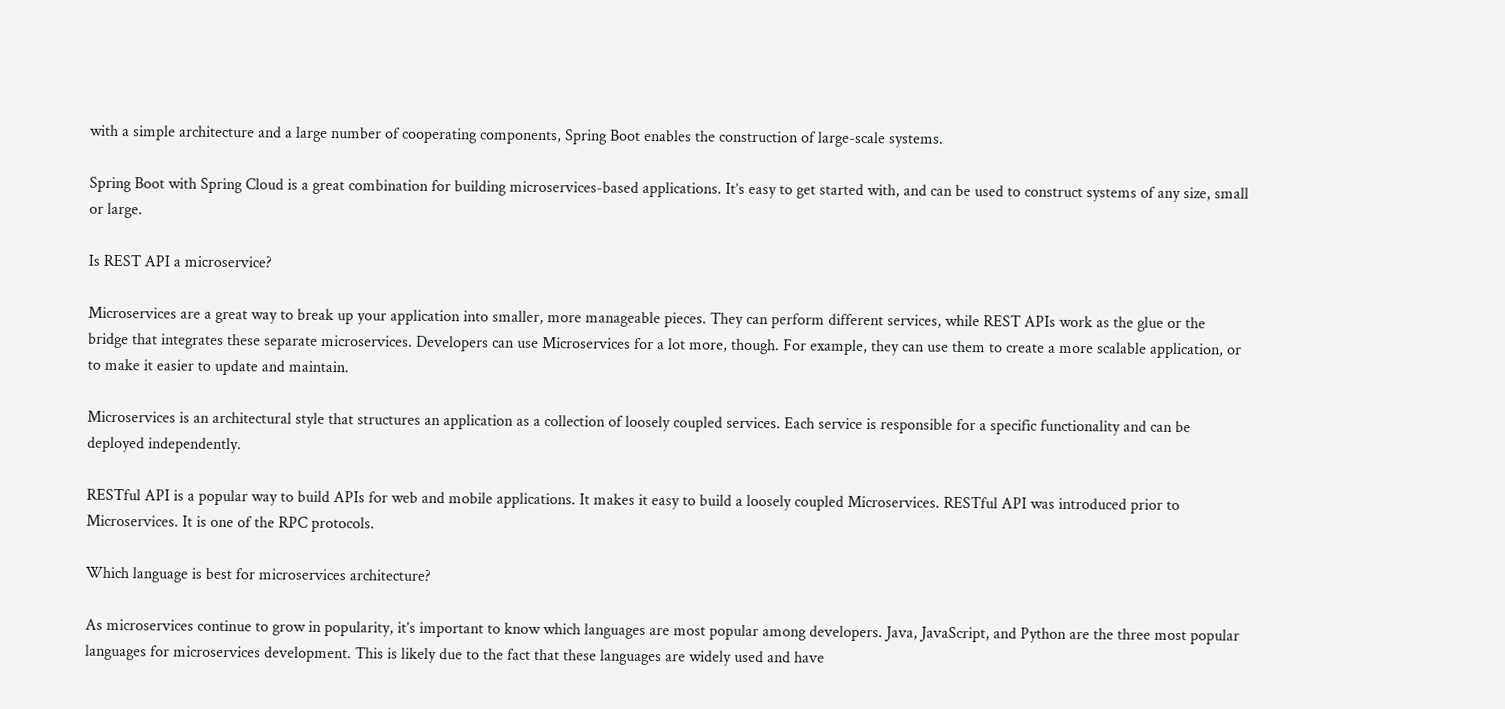with a simple architecture and a large number of cooperating components, Spring Boot enables the construction of large-scale systems.

Spring Boot with Spring Cloud is a great combination for building microservices-based applications. It’s easy to get started with, and can be used to construct systems of any size, small or large.

Is REST API a microservice?

Microservices are a great way to break up your application into smaller, more manageable pieces. They can perform different services, while REST APIs work as the glue or the bridge that integrates these separate microservices. Developers can use Microservices for a lot more, though. For example, they can use them to create a more scalable application, or to make it easier to update and maintain.

Microservices is an architectural style that structures an application as a collection of loosely coupled services. Each service is responsible for a specific functionality and can be deployed independently.

RESTful API is a popular way to build APIs for web and mobile applications. It makes it easy to build a loosely coupled Microservices. RESTful API was introduced prior to Microservices. It is one of the RPC protocols.

Which language is best for microservices architecture?

As microservices continue to grow in popularity, it’s important to know which languages are most popular among developers. Java, JavaScript, and Python are the three most popular languages for microservices development. This is likely due to the fact that these languages are widely used and have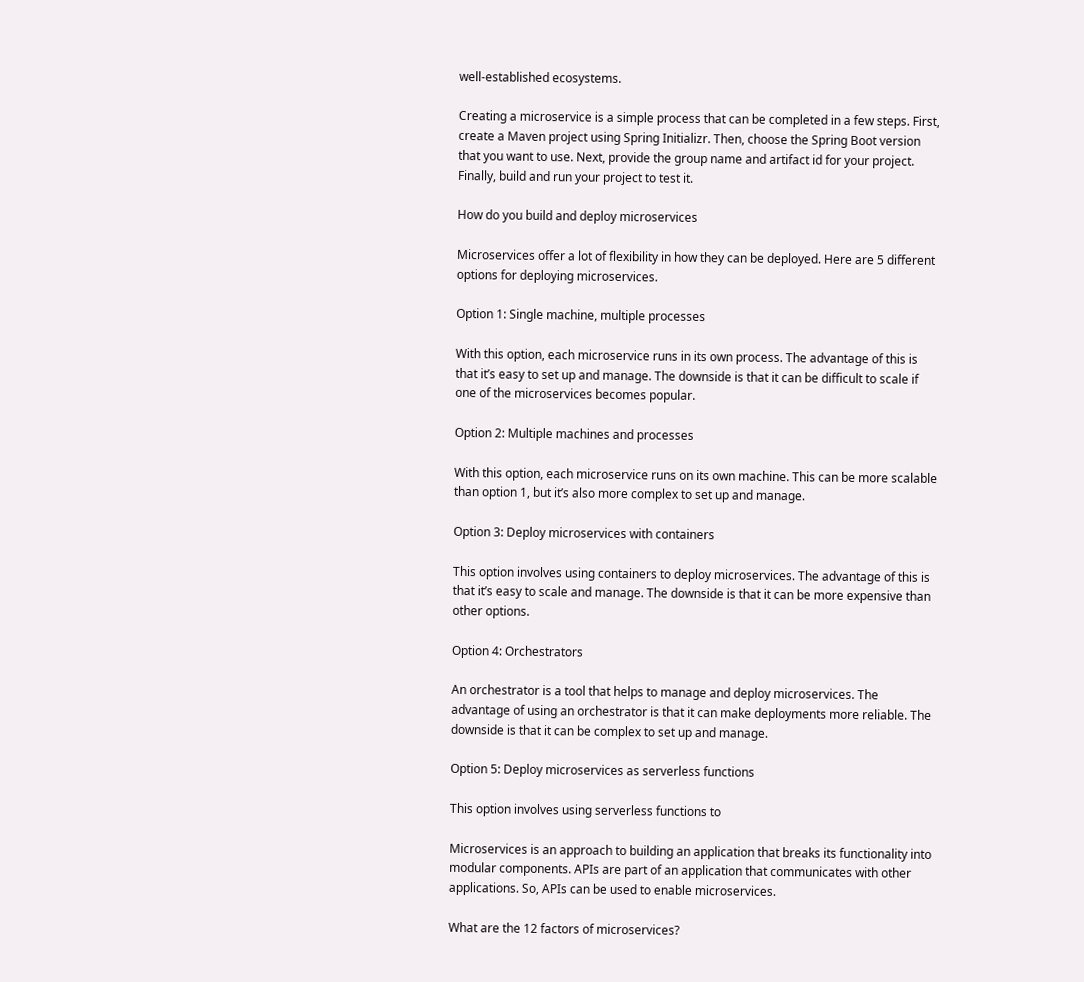well-established ecosystems.

Creating a microservice is a simple process that can be completed in a few steps. First, create a Maven project using Spring Initializr. Then, choose the Spring Boot version that you want to use. Next, provide the group name and artifact id for your project. Finally, build and run your project to test it.

How do you build and deploy microservices

Microservices offer a lot of flexibility in how they can be deployed. Here are 5 different options for deploying microservices.

Option 1: Single machine, multiple processes

With this option, each microservice runs in its own process. The advantage of this is that it’s easy to set up and manage. The downside is that it can be difficult to scale if one of the microservices becomes popular.

Option 2: Multiple machines and processes

With this option, each microservice runs on its own machine. This can be more scalable than option 1, but it’s also more complex to set up and manage.

Option 3: Deploy microservices with containers

This option involves using containers to deploy microservices. The advantage of this is that it’s easy to scale and manage. The downside is that it can be more expensive than other options.

Option 4: Orchestrators

An orchestrator is a tool that helps to manage and deploy microservices. The advantage of using an orchestrator is that it can make deployments more reliable. The downside is that it can be complex to set up and manage.

Option 5: Deploy microservices as serverless functions

This option involves using serverless functions to

Microservices is an approach to building an application that breaks its functionality into modular components. APIs are part of an application that communicates with other applications. So, APIs can be used to enable microservices.

What are the 12 factors of microservices?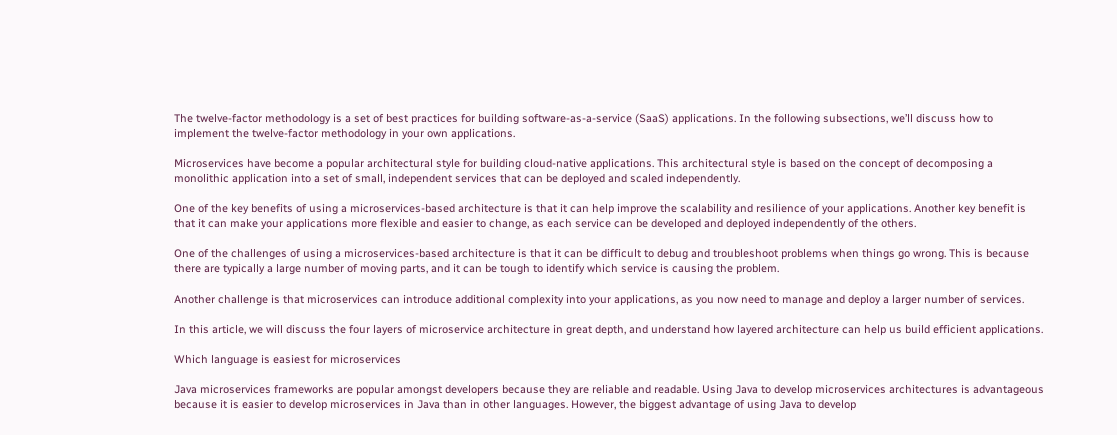The twelve-factor methodology is a set of best practices for building software-as-a-service (SaaS) applications. In the following subsections, we’ll discuss how to implement the twelve-factor methodology in your own applications.

Microservices have become a popular architectural style for building cloud-native applications. This architectural style is based on the concept of decomposing a monolithic application into a set of small, independent services that can be deployed and scaled independently.

One of the key benefits of using a microservices-based architecture is that it can help improve the scalability and resilience of your applications. Another key benefit is that it can make your applications more flexible and easier to change, as each service can be developed and deployed independently of the others.

One of the challenges of using a microservices-based architecture is that it can be difficult to debug and troubleshoot problems when things go wrong. This is because there are typically a large number of moving parts, and it can be tough to identify which service is causing the problem.

Another challenge is that microservices can introduce additional complexity into your applications, as you now need to manage and deploy a larger number of services.

In this article, we will discuss the four layers of microservice architecture in great depth, and understand how layered architecture can help us build efficient applications.

Which language is easiest for microservices

Java microservices frameworks are popular amongst developers because they are reliable and readable. Using Java to develop microservices architectures is advantageous because it is easier to develop microservices in Java than in other languages. However, the biggest advantage of using Java to develop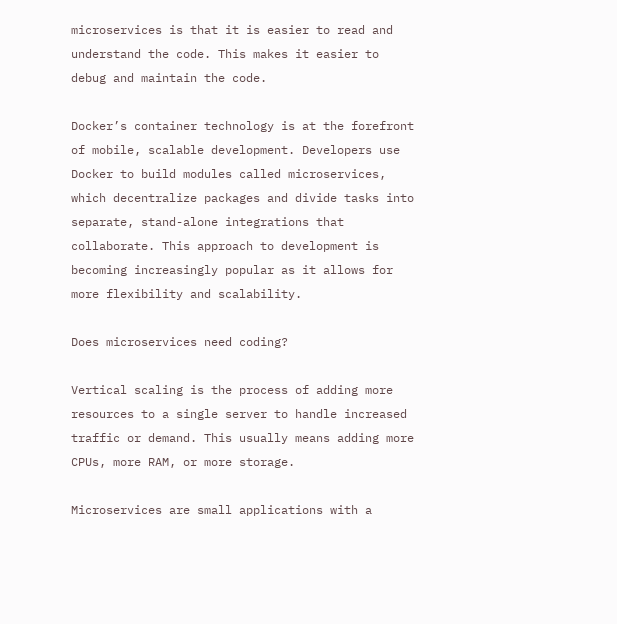microservices is that it is easier to read and understand the code. This makes it easier to debug and maintain the code.

Docker’s container technology is at the forefront of mobile, scalable development. Developers use Docker to build modules called microservices, which decentralize packages and divide tasks into separate, stand-alone integrations that collaborate. This approach to development is becoming increasingly popular as it allows for more flexibility and scalability.

Does microservices need coding?

Vertical scaling is the process of adding more resources to a single server to handle increased traffic or demand. This usually means adding more CPUs, more RAM, or more storage.

Microservices are small applications with a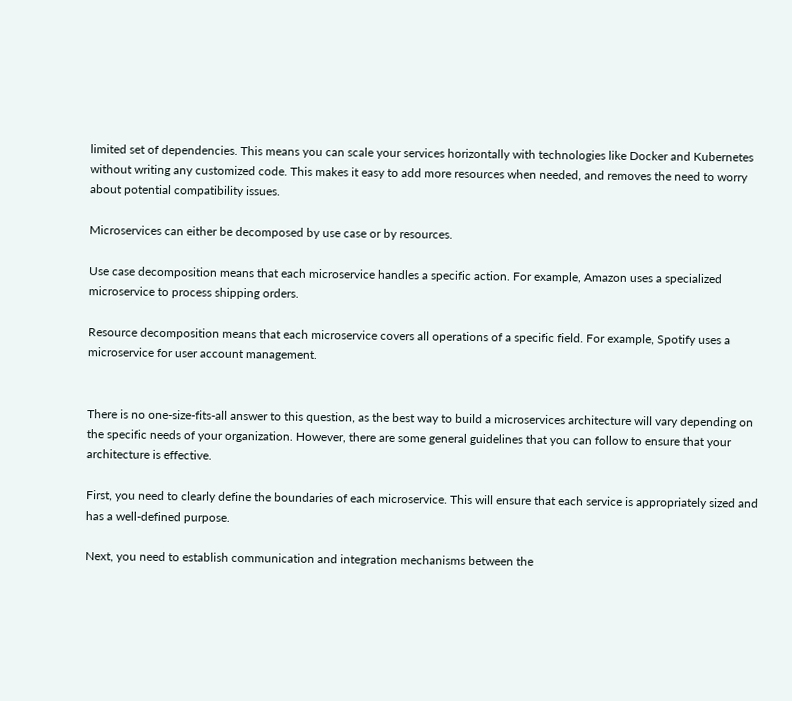limited set of dependencies. This means you can scale your services horizontally with technologies like Docker and Kubernetes without writing any customized code. This makes it easy to add more resources when needed, and removes the need to worry about potential compatibility issues.

Microservices can either be decomposed by use case or by resources.

Use case decomposition means that each microservice handles a specific action. For example, Amazon uses a specialized microservice to process shipping orders.

Resource decomposition means that each microservice covers all operations of a specific field. For example, Spotify uses a microservice for user account management.


There is no one-size-fits-all answer to this question, as the best way to build a microservices architecture will vary depending on the specific needs of your organization. However, there are some general guidelines that you can follow to ensure that your architecture is effective.

First, you need to clearly define the boundaries of each microservice. This will ensure that each service is appropriately sized and has a well-defined purpose.

Next, you need to establish communication and integration mechanisms between the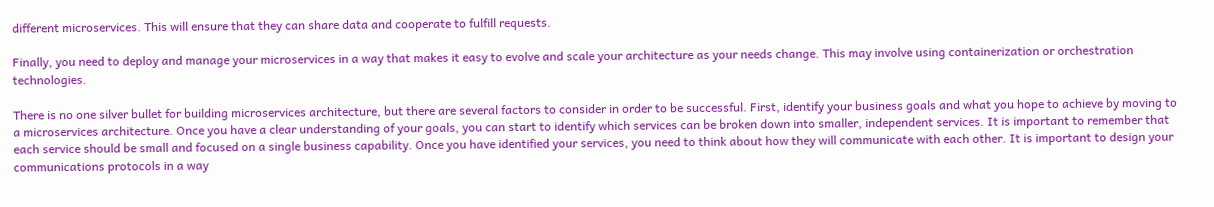different microservices. This will ensure that they can share data and cooperate to fulfill requests.

Finally, you need to deploy and manage your microservices in a way that makes it easy to evolve and scale your architecture as your needs change. This may involve using containerization or orchestration technologies.

There is no one silver bullet for building microservices architecture, but there are several factors to consider in order to be successful. First, identify your business goals and what you hope to achieve by moving to a microservices architecture. Once you have a clear understanding of your goals, you can start to identify which services can be broken down into smaller, independent services. It is important to remember that each service should be small and focused on a single business capability. Once you have identified your services, you need to think about how they will communicate with each other. It is important to design your communications protocols in a way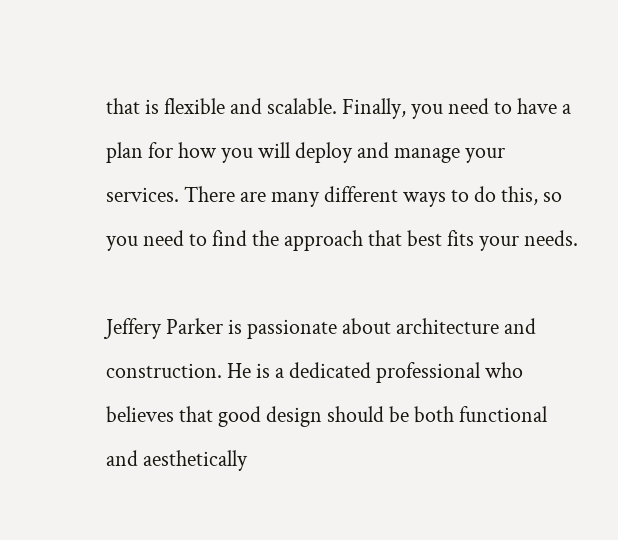that is flexible and scalable. Finally, you need to have a plan for how you will deploy and manage your services. There are many different ways to do this, so you need to find the approach that best fits your needs.

Jeffery Parker is passionate about architecture and construction. He is a dedicated professional who believes that good design should be both functional and aesthetically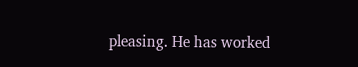pleasing. He has worked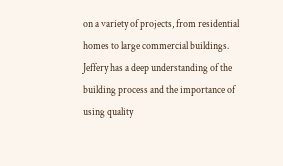on a variety of projects, from residential homes to large commercial buildings. Jeffery has a deep understanding of the building process and the importance of using quality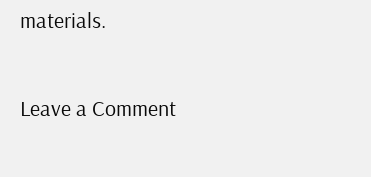materials.

Leave a Comment